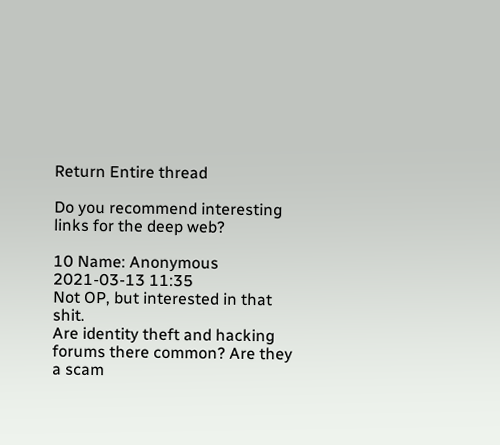Return Entire thread

Do you recommend interesting links for the deep web?

10 Name: Anonymous 2021-03-13 11:35
Not OP, but interested in that shit.
Are identity theft and hacking forums there common? Are they a scam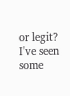or legit? I've seen some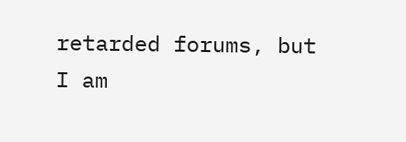retarded forums, but I am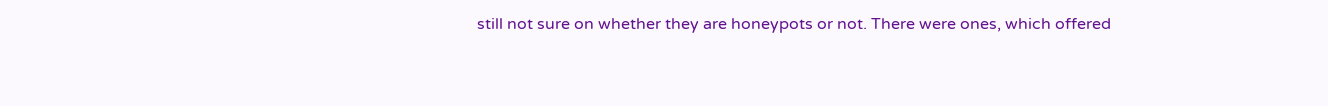still not sure on whether they are honeypots or not. There were ones, which offered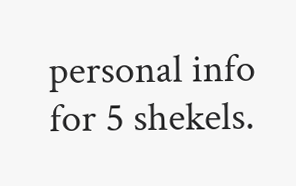personal info for 5 shekels.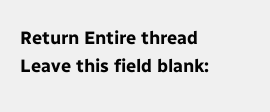Return Entire thread
Leave this field blank: